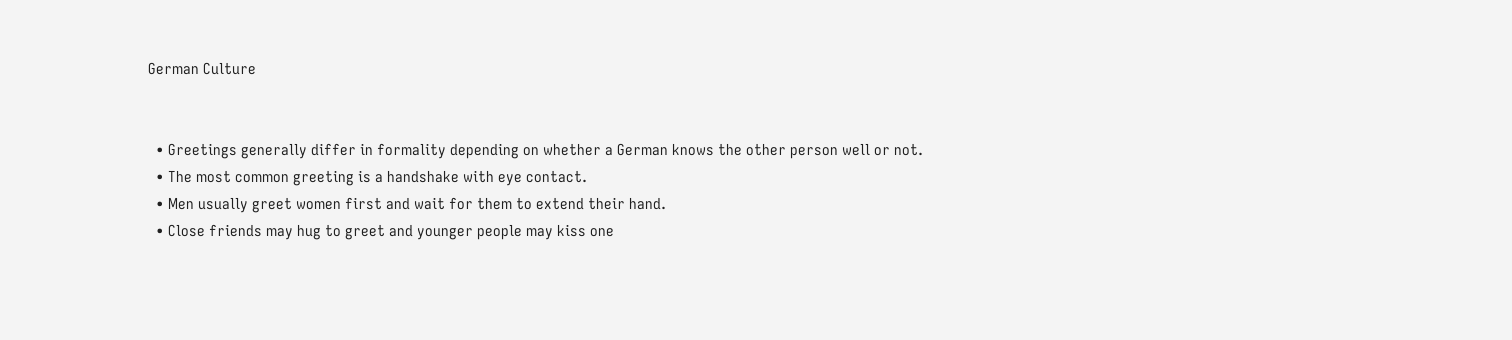German Culture


  • Greetings generally differ in formality depending on whether a German knows the other person well or not.
  • The most common greeting is a handshake with eye contact.
  • Men usually greet women first and wait for them to extend their hand.
  • Close friends may hug to greet and younger people may kiss one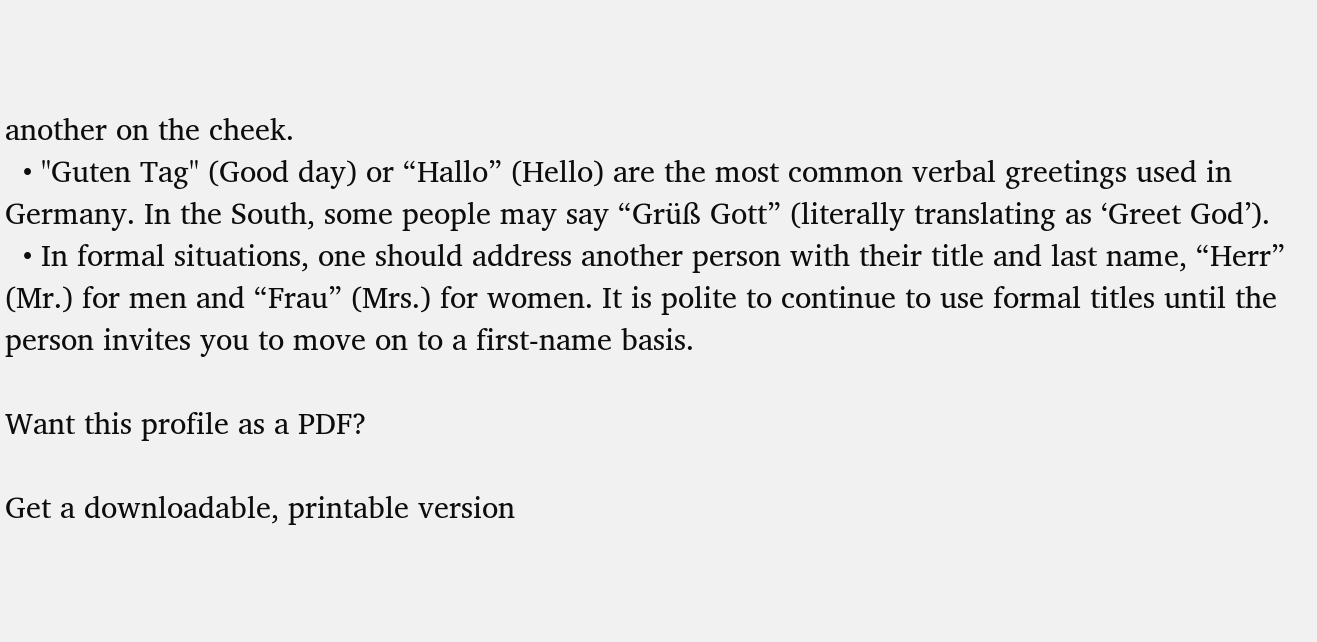another on the cheek.
  • "Guten Tag" (Good day) or “Hallo” (Hello) are the most common verbal greetings used in Germany. In the South, some people may say “Grüß Gott” (literally translating as ‘Greet God’).
  • In formal situations, one should address another person with their title and last name, “Herr” (Mr.) for men and “Frau” (Mrs.) for women. It is polite to continue to use formal titles until the person invites you to move on to a first-name basis.

Want this profile as a PDF?

Get a downloadable, printable version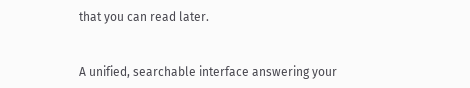that you can read later.


A unified, searchable interface answering your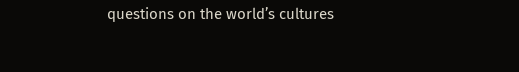questions on the world’s cultures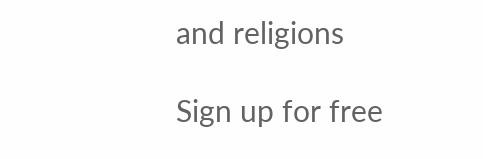and religions

Sign up for free